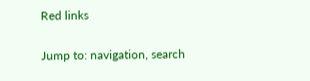Red links

Jump to: navigation, search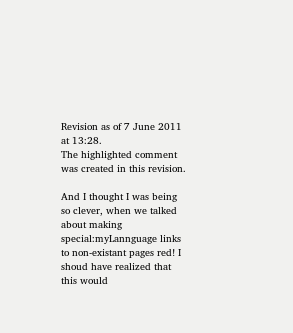Revision as of 7 June 2011 at 13:28.
The highlighted comment was created in this revision.

And I thought I was being so clever, when we talked about making special:myLannguage links to non-existant pages red! I shoud have realized that this would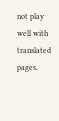not play well with translated pages.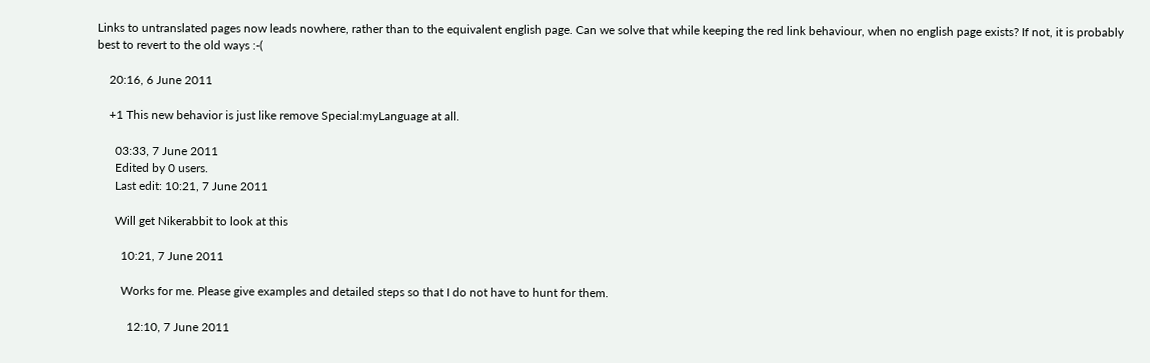Links to untranslated pages now leads nowhere, rather than to the equivalent english page. Can we solve that while keeping the red link behaviour, when no english page exists? If not, it is probably best to revert to the old ways :-(

    20:16, 6 June 2011

    +1 This new behavior is just like remove Special:myLanguage at all.

      03:33, 7 June 2011
      Edited by 0 users.
      Last edit: 10:21, 7 June 2011

      Will get Nikerabbit to look at this

        10:21, 7 June 2011

        Works for me. Please give examples and detailed steps so that I do not have to hunt for them.

          12:10, 7 June 2011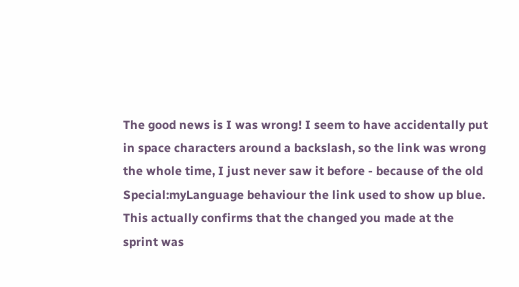The good news is I was wrong! I seem to have accidentally put in space characters around a backslash, so the link was wrong the whole time, I just never saw it before - because of the old Special:myLanguage behaviour the link used to show up blue. This actually confirms that the changed you made at the sprint was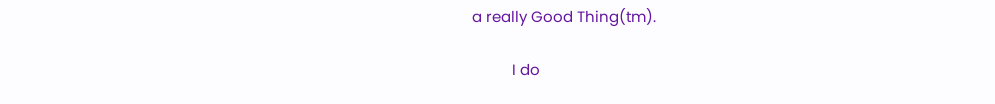a really Good Thing(tm).

          I do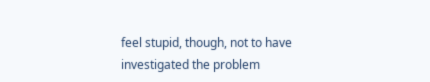feel stupid, though, not to have investigated the problem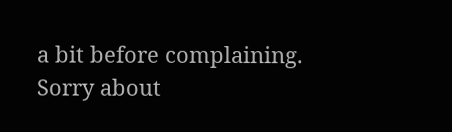a bit before complaining. Sorry about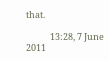that.

            13:28, 7 June 2011